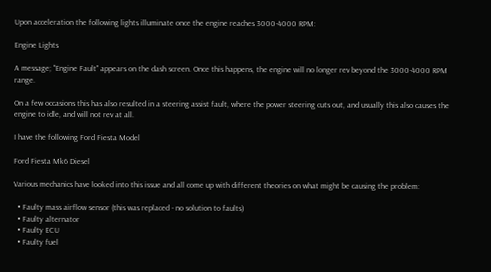Upon acceleration the following lights illuminate once the engine reaches 3000-4000 RPM:

Engine Lights

A message; "Engine Fault" appears on the dash screen. Once this happens, the engine will no longer rev beyond the 3000-4000 RPM range.

On a few occasions this has also resulted in a steering assist fault, where the power steering cuts out, and usually this also causes the engine to idle, and will not rev at all.

I have the following Ford Fiesta Model

Ford Fiesta Mk6 Diesel

Various mechanics have looked into this issue and all come up with different theories on what might be causing the problem:

  • Faulty mass airflow sensor (this was replaced - no solution to faults)
  • Faulty alternator
  • Faulty ECU
  • Faulty fuel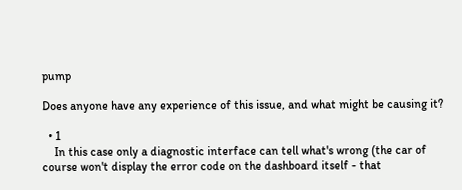pump

Does anyone have any experience of this issue, and what might be causing it?

  • 1
    In this case only a diagnostic interface can tell what's wrong (the car of course won't display the error code on the dashboard itself - that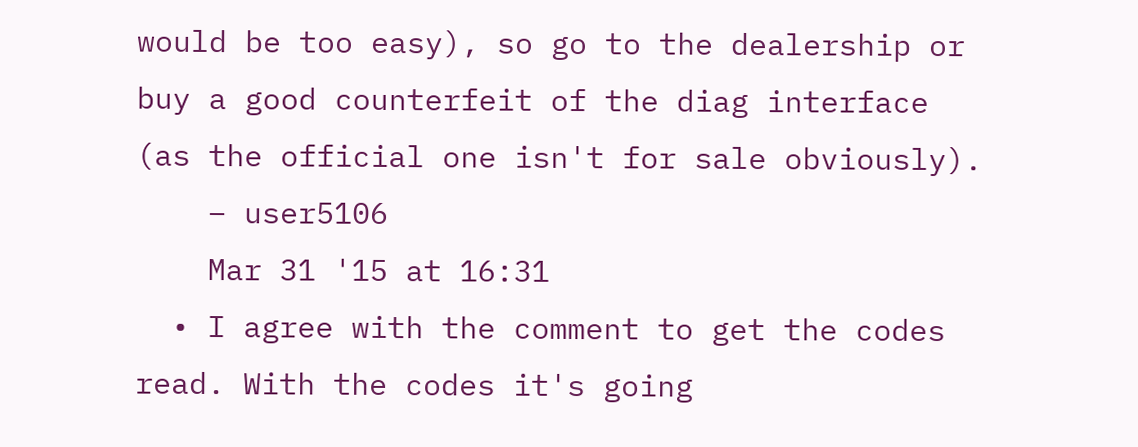would be too easy), so go to the dealership or buy a good counterfeit of the diag interface (as the official one isn't for sale obviously).
    – user5106
    Mar 31 '15 at 16:31
  • I agree with the comment to get the codes read. With the codes it's going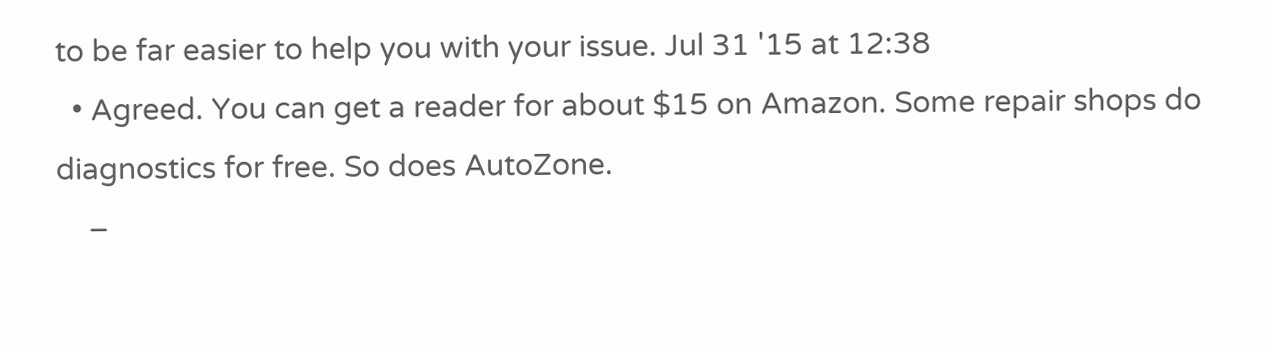to be far easier to help you with your issue. Jul 31 '15 at 12:38
  • Agreed. You can get a reader for about $15 on Amazon. Some repair shops do diagnostics for free. So does AutoZone.
    –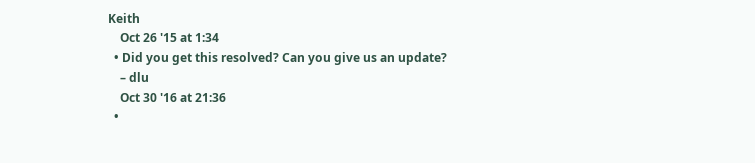Keith
    Oct 26 '15 at 1:34
  • Did you get this resolved? Can you give us an update?
    – dlu
    Oct 30 '16 at 21:36
  •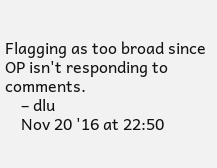Flagging as too broad since OP isn't responding to comments.
    – dlu
    Nov 20 '16 at 22:50